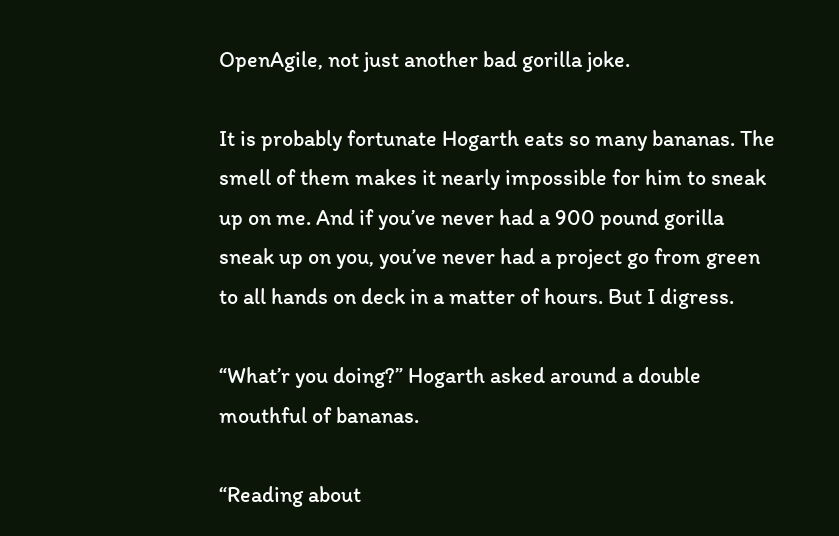OpenAgile, not just another bad gorilla joke.

It is probably fortunate Hogarth eats so many bananas. The smell of them makes it nearly impossible for him to sneak up on me. And if you’ve never had a 900 pound gorilla sneak up on you, you’ve never had a project go from green to all hands on deck in a matter of hours. But I digress.

“What’r you doing?” Hogarth asked around a double mouthful of bananas.

“Reading about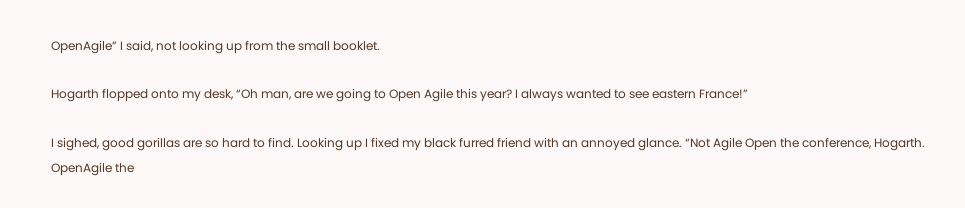OpenAgile” I said, not looking up from the small booklet.

Hogarth flopped onto my desk, “Oh man, are we going to Open Agile this year? I always wanted to see eastern France!”

I sighed, good gorillas are so hard to find. Looking up I fixed my black furred friend with an annoyed glance. “Not Agile Open the conference, Hogarth. OpenAgile the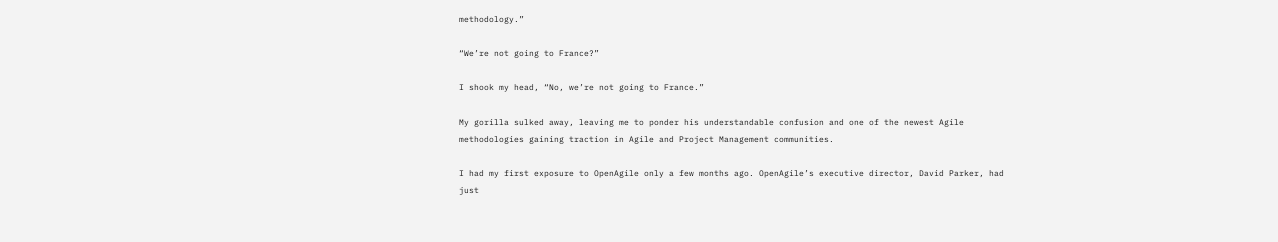methodology.”

“We’re not going to France?”

I shook my head, “No, we’re not going to France.”

My gorilla sulked away, leaving me to ponder his understandable confusion and one of the newest Agile methodologies gaining traction in Agile and Project Management communities.

I had my first exposure to OpenAgile only a few months ago. OpenAgile’s executive director, David Parker, had just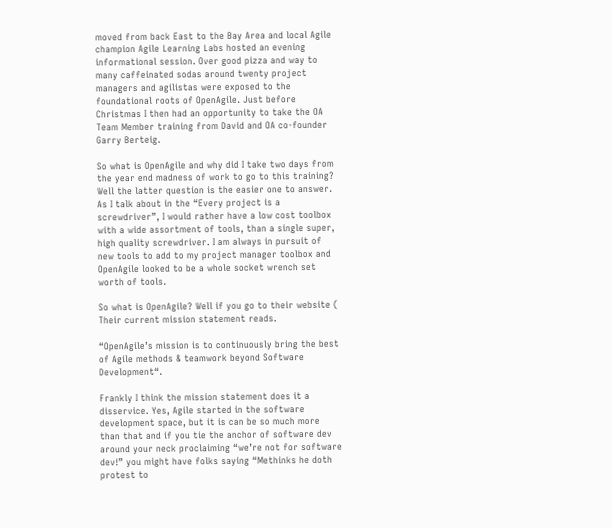moved from back East to the Bay Area and local Agile champion Agile Learning Labs hosted an evening informational session. Over good pizza and way to many caffeinated sodas around twenty project managers and agilistas were exposed to the foundational roots of OpenAgile. Just before Christmas I then had an opportunity to take the OA Team Member training from David and OA co-founder Garry Berteig.

So what is OpenAgile and why did I take two days from the year end madness of work to go to this training? Well the latter question is the easier one to answer. As I talk about in the “Every project is a screwdriver”, I would rather have a low cost toolbox with a wide assortment of tools, than a single super, high quality screwdriver. I am always in pursuit of new tools to add to my project manager toolbox and OpenAgile looked to be a whole socket wrench set worth of tools.

So what is OpenAgile? Well if you go to their website ( Their current mission statement reads.

“OpenAgile’s mission is to continuously bring the best of Agile methods & teamwork beyond Software Development“.

Frankly I think the mission statement does it a disservice. Yes, Agile started in the software development space, but it is can be so much more than that and if you tie the anchor of software dev around your neck proclaiming “we’re not for software dev!” you might have folks saying “Methinks he doth protest to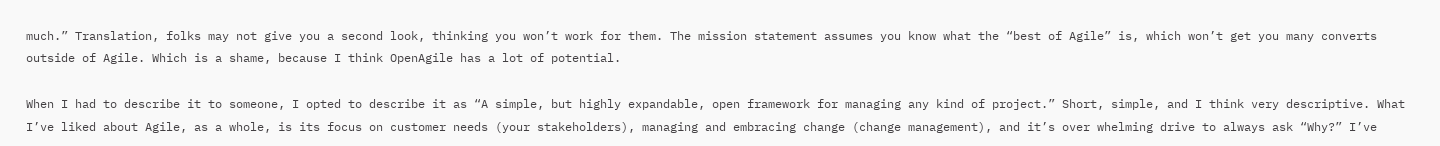much.” Translation, folks may not give you a second look, thinking you won’t work for them. The mission statement assumes you know what the “best of Agile” is, which won’t get you many converts outside of Agile. Which is a shame, because I think OpenAgile has a lot of potential.

When I had to describe it to someone, I opted to describe it as “A simple, but highly expandable, open framework for managing any kind of project.” Short, simple, and I think very descriptive. What I’ve liked about Agile, as a whole, is its focus on customer needs (your stakeholders), managing and embracing change (change management), and it’s over whelming drive to always ask “Why?” I’ve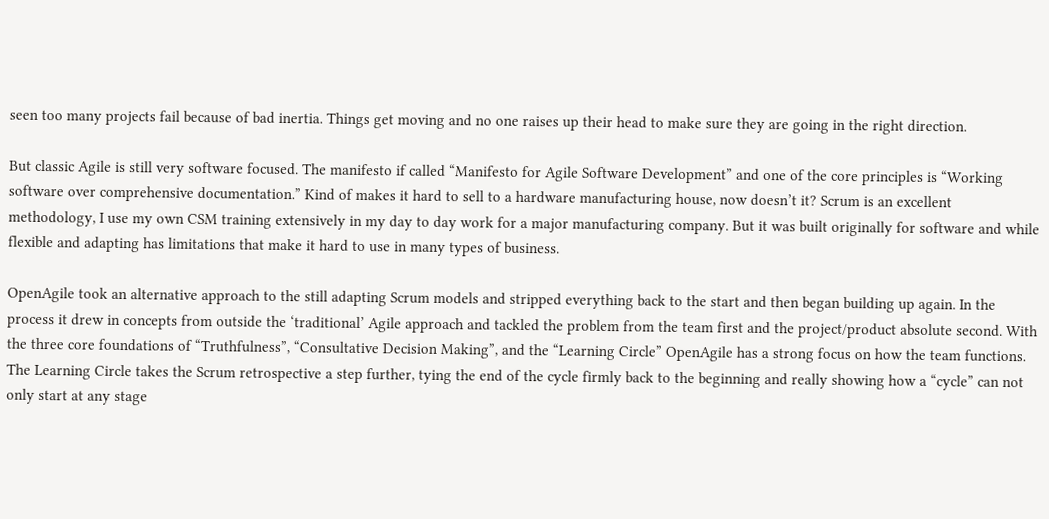seen too many projects fail because of bad inertia. Things get moving and no one raises up their head to make sure they are going in the right direction.

But classic Agile is still very software focused. The manifesto if called “Manifesto for Agile Software Development” and one of the core principles is “Working software over comprehensive documentation.” Kind of makes it hard to sell to a hardware manufacturing house, now doesn’t it? Scrum is an excellent methodology, I use my own CSM training extensively in my day to day work for a major manufacturing company. But it was built originally for software and while flexible and adapting has limitations that make it hard to use in many types of business.

OpenAgile took an alternative approach to the still adapting Scrum models and stripped everything back to the start and then began building up again. In the process it drew in concepts from outside the ‘traditional’ Agile approach and tackled the problem from the team first and the project/product absolute second. With the three core foundations of “Truthfulness”, “Consultative Decision Making”, and the “Learning Circle” OpenAgile has a strong focus on how the team functions. The Learning Circle takes the Scrum retrospective a step further, tying the end of the cycle firmly back to the beginning and really showing how a “cycle” can not only start at any stage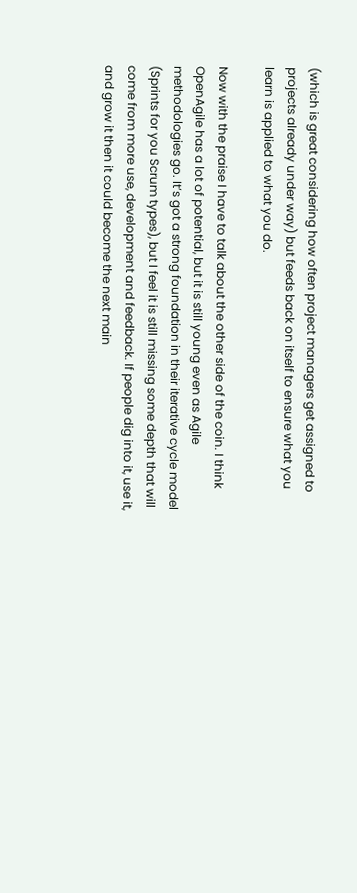(which is great considering how often project managers get assigned to projects already under way) but feeds back on itself to ensure what you learn is applied to what you do.

Now with the praise I have to talk about the other side of the coin. I think OpenAgile has a lot of potential, but it is still young even as Agile methodologies go. It’s got a strong foundation in their iterative cycle model (Sprints for you Scrum types), but I feel it is still missing some depth that will come from more use, development and feedback. If people dig into it, use it, and grow it then it could become the next main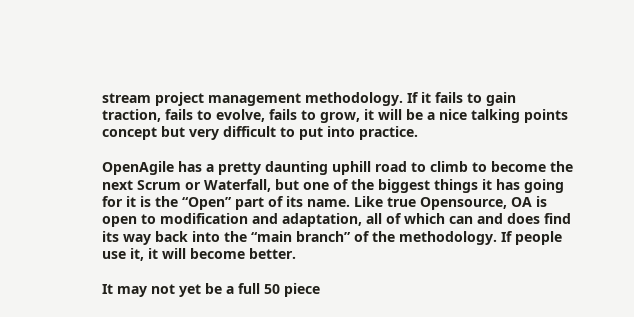stream project management methodology. If it fails to gain traction, fails to evolve, fails to grow, it will be a nice talking points concept but very difficult to put into practice.

OpenAgile has a pretty daunting uphill road to climb to become the next Scrum or Waterfall, but one of the biggest things it has going for it is the “Open” part of its name. Like true Opensource, OA is open to modification and adaptation, all of which can and does find its way back into the “main branch” of the methodology. If people use it, it will become better.

It may not yet be a full 50 piece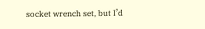socket wrench set, but I’d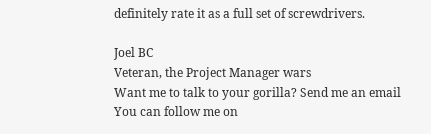definitely rate it as a full set of screwdrivers.

Joel BC
Veteran, the Project Manager wars
Want me to talk to your gorilla? Send me an email
You can follow me on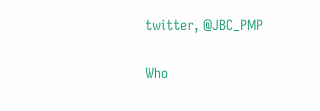twitter, @JBC_PMP

Who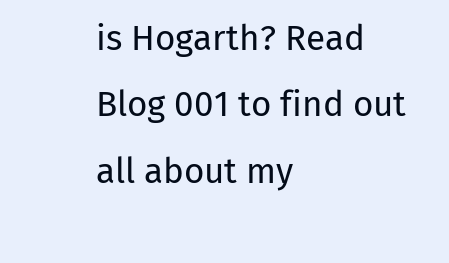is Hogarth? Read Blog 001 to find out all about my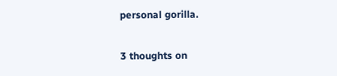personal gorilla.

3 thoughts on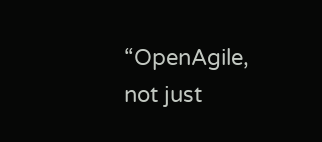“OpenAgile, not just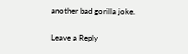another bad gorilla joke.

Leave a Reply